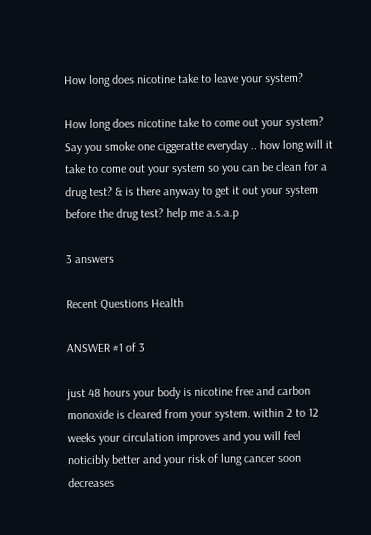How long does nicotine take to leave your system?

How long does nicotine take to come out your system? Say you smoke one ciggeratte everyday .. how long will it take to come out your system so you can be clean for a drug test? & is there anyway to get it out your system before the drug test? help me a.s.a.p

3 answers

Recent Questions Health

ANSWER #1 of 3

just 48 hours your body is nicotine free and carbon monoxide is cleared from your system. within 2 to 12 weeks your circulation improves and you will feel noticibly better and your risk of lung cancer soon decreases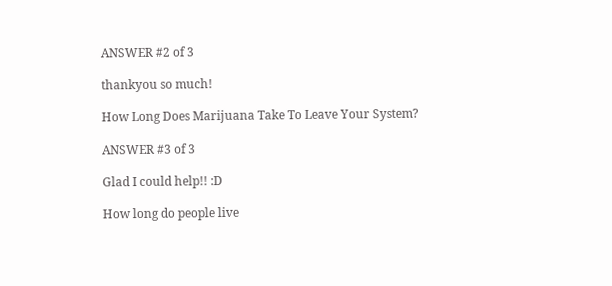ANSWER #2 of 3

thankyou so much!

How Long Does Marijuana Take To Leave Your System?

ANSWER #3 of 3

Glad I could help!! :D

How long do people live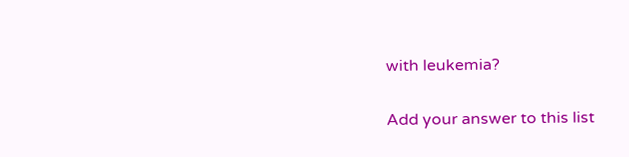with leukemia?

Add your answer to this list